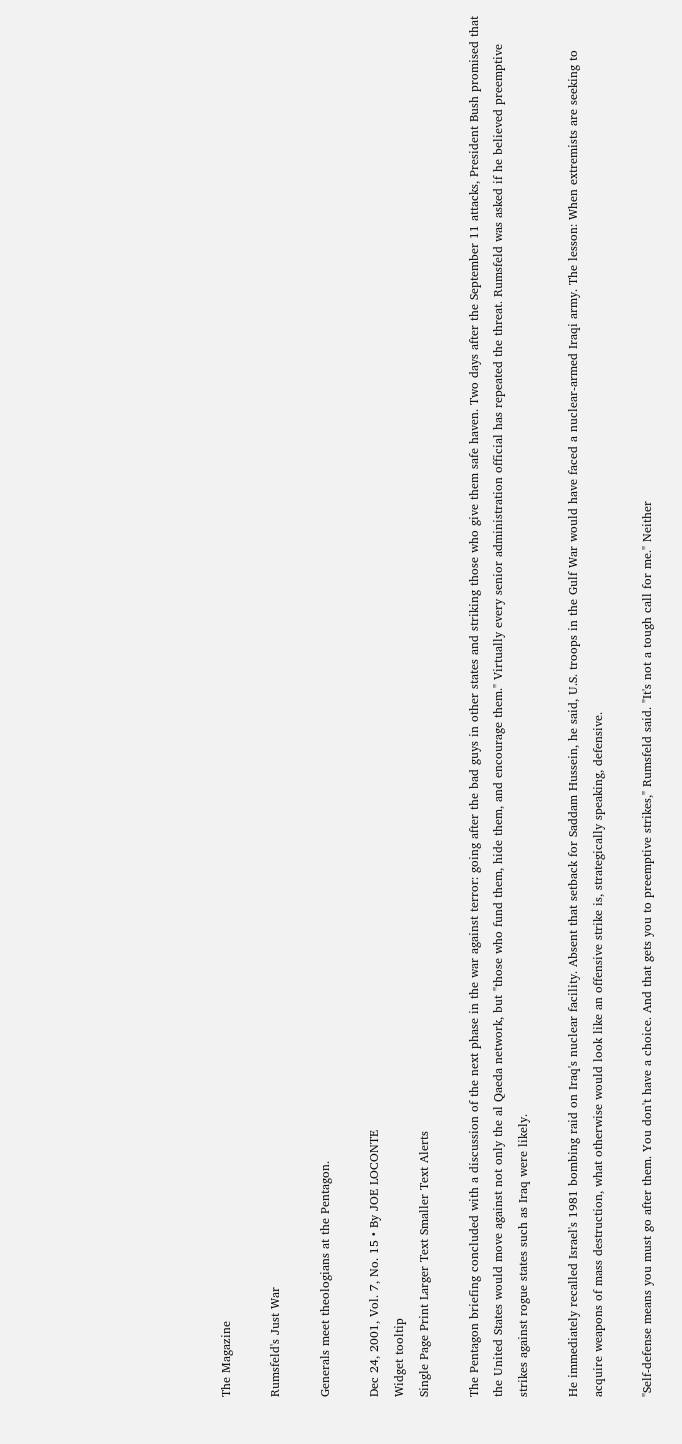The Magazine

Rumsfeld's Just War

Generals meet theologians at the Pentagon.

Dec 24, 2001, Vol. 7, No. 15 • By JOE LOCONTE
Widget tooltip
Single Page Print Larger Text Smaller Text Alerts

The Pentagon briefing concluded with a discussion of the next phase in the war against terror: going after the bad guys in other states and striking those who give them safe haven. Two days after the September 11 attacks, President Bush promised that the United States would move against not only the al Qaeda network, but "those who fund them, hide them, and encourage them." Virtually every senior administration official has repeated the threat. Rumsfeld was asked if he believed preemptive strikes against rogue states such as Iraq were likely.

He immediately recalled Israel's 1981 bombing raid on Iraq's nuclear facility. Absent that setback for Saddam Hussein, he said, U.S. troops in the Gulf War would have faced a nuclear-armed Iraqi army. The lesson: When extremists are seeking to acquire weapons of mass destruction, what otherwise would look like an offensive strike is, strategically speaking, defensive.

"Self-defense means you must go after them. You don't have a choice. And that gets you to preemptive strikes," Rumsfeld said. "It's not a tough call for me." Neither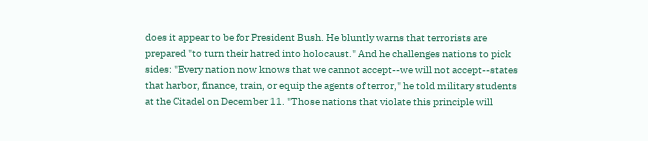does it appear to be for President Bush. He bluntly warns that terrorists are prepared "to turn their hatred into holocaust." And he challenges nations to pick sides: "Every nation now knows that we cannot accept--we will not accept--states that harbor, finance, train, or equip the agents of terror," he told military students at the Citadel on December 11. "Those nations that violate this principle will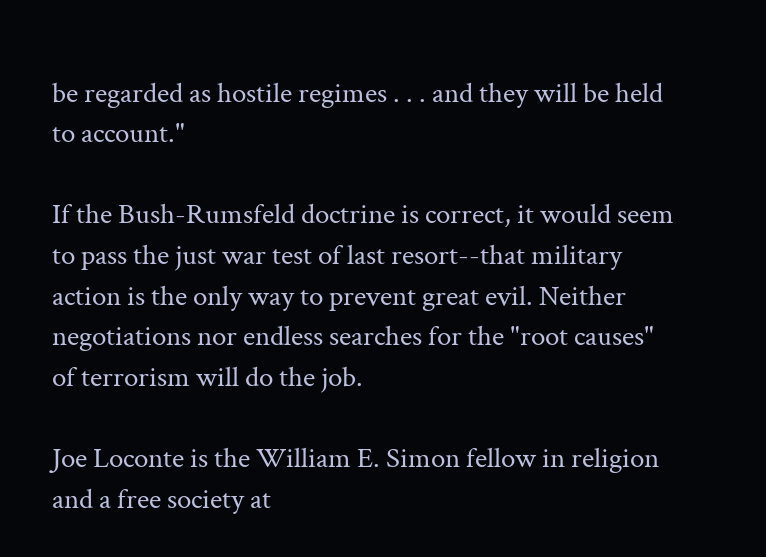be regarded as hostile regimes . . . and they will be held to account."

If the Bush-Rumsfeld doctrine is correct, it would seem to pass the just war test of last resort--that military action is the only way to prevent great evil. Neither negotiations nor endless searches for the "root causes" of terrorism will do the job.

Joe Loconte is the William E. Simon fellow in religion and a free society at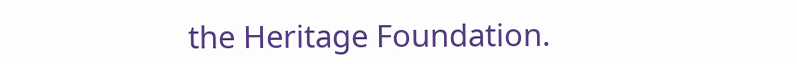the Heritage Foundation.